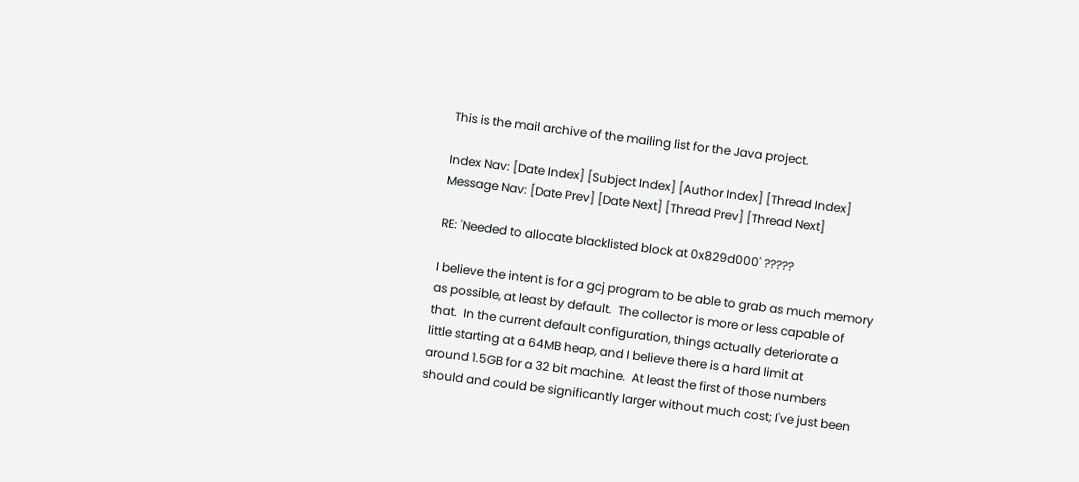This is the mail archive of the mailing list for the Java project.

Index Nav: [Date Index] [Subject Index] [Author Index] [Thread Index]
Message Nav: [Date Prev] [Date Next] [Thread Prev] [Thread Next]

RE: 'Needed to allocate blacklisted block at 0x829d000' ?????

I believe the intent is for a gcj program to be able to grab as much memory
as possible, at least by default.  The collector is more or less capable of
that.  In the current default configuration, things actually deteriorate a
little starting at a 64MB heap, and I believe there is a hard limit at
around 1.5GB for a 32 bit machine.  At least the first of those numbers
should and could be significantly larger without much cost; I've just been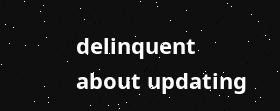delinquent about updating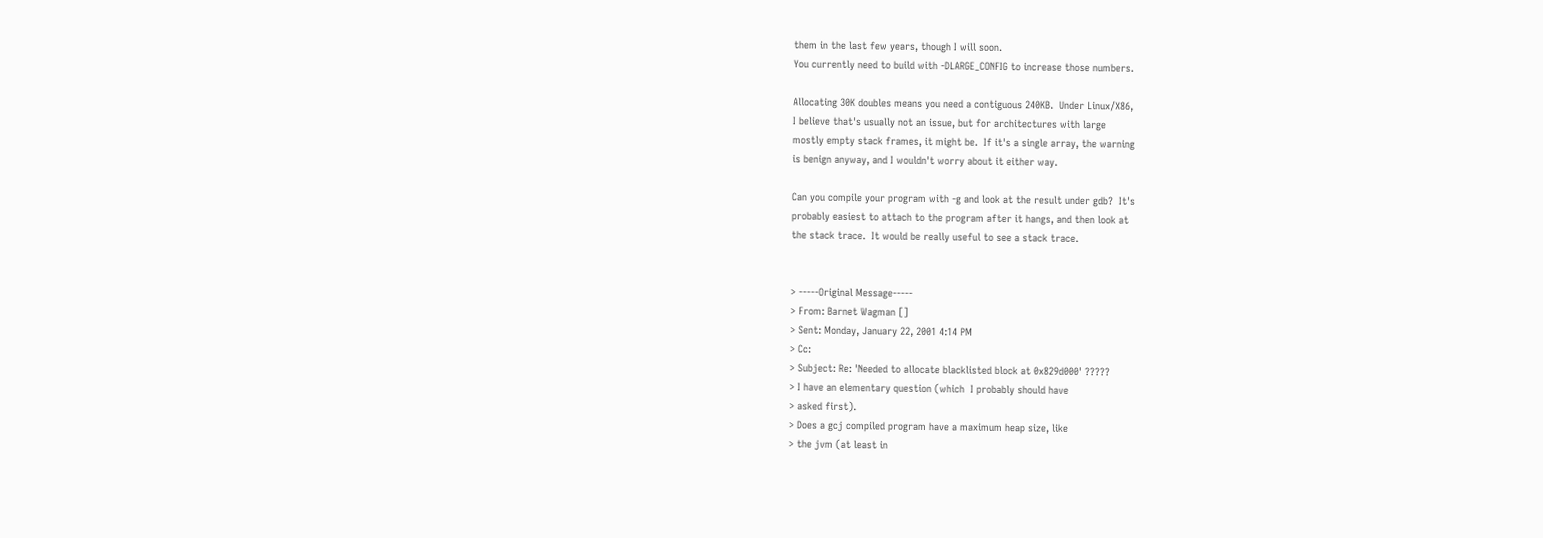them in the last few years, though I will soon.
You currently need to build with -DLARGE_CONFIG to increase those numbers.

Allocating 30K doubles means you need a contiguous 240KB.  Under Linux/X86,
I believe that's usually not an issue, but for architectures with large
mostly empty stack frames, it might be.  If it's a single array, the warning
is benign anyway, and I wouldn't worry about it either way.

Can you compile your program with -g and look at the result under gdb?  It's
probably easiest to attach to the program after it hangs, and then look at
the stack trace.  It would be really useful to see a stack trace.


> -----Original Message-----
> From: Barnet Wagman []
> Sent: Monday, January 22, 2001 4:14 PM
> Cc:
> Subject: Re: 'Needed to allocate blacklisted block at 0x829d000' ?????
> I have an elementary question (which  I probably should have
> asked first).
> Does a gcj compiled program have a maximum heap size, like
> the jvm (at least in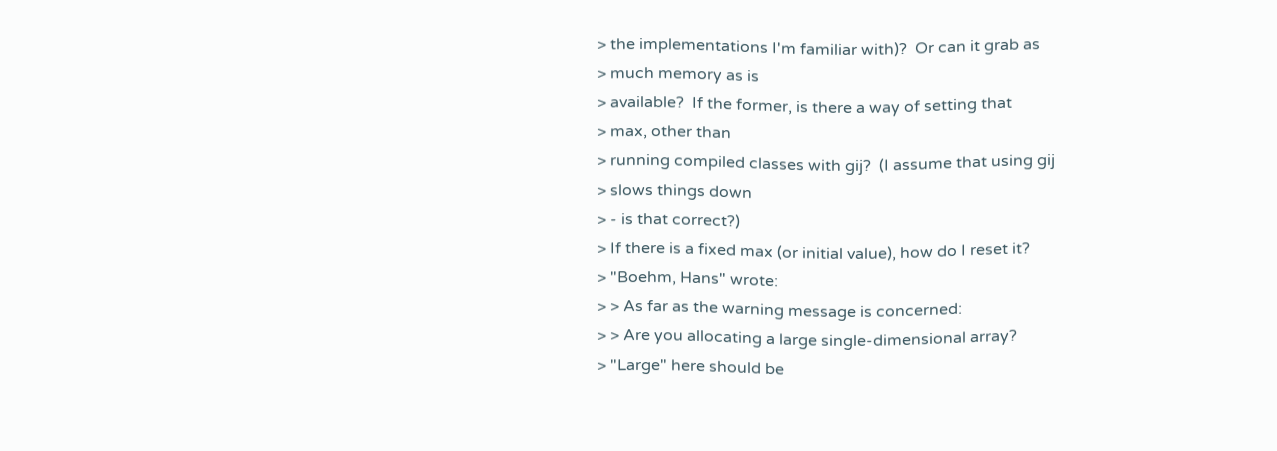> the implementations I'm familiar with)?  Or can it grab as
> much memory as is
> available?  If the former, is there a way of setting that
> max, other than
> running compiled classes with gij?  (I assume that using gij
> slows things down
> - is that correct?)
> If there is a fixed max (or initial value), how do I reset it?
> "Boehm, Hans" wrote:
> > As far as the warning message is concerned:
> > Are you allocating a large single-dimensional array?
> "Large" here should be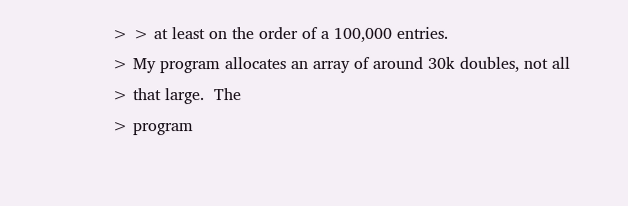> > at least on the order of a 100,000 entries.
> My program allocates an array of around 30k doubles, not all
> that large.  The
> program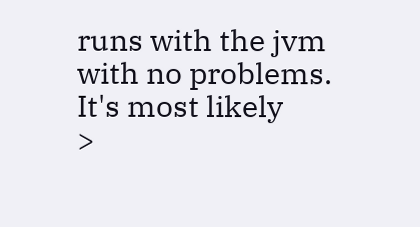runs with the jvm with no problems.  It's most likely
>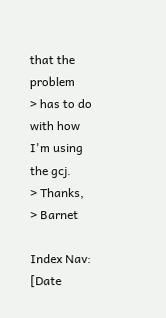that the problem
> has to do with how I'm using the gcj.
> Thanks,
> Barnet

Index Nav: [Date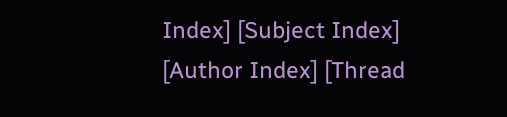Index] [Subject Index] [Author Index] [Thread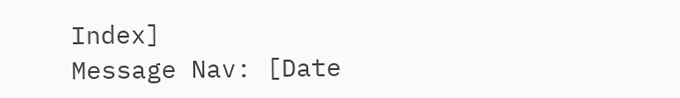Index]
Message Nav: [Date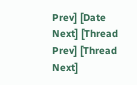Prev] [Date Next] [Thread Prev] [Thread Next]